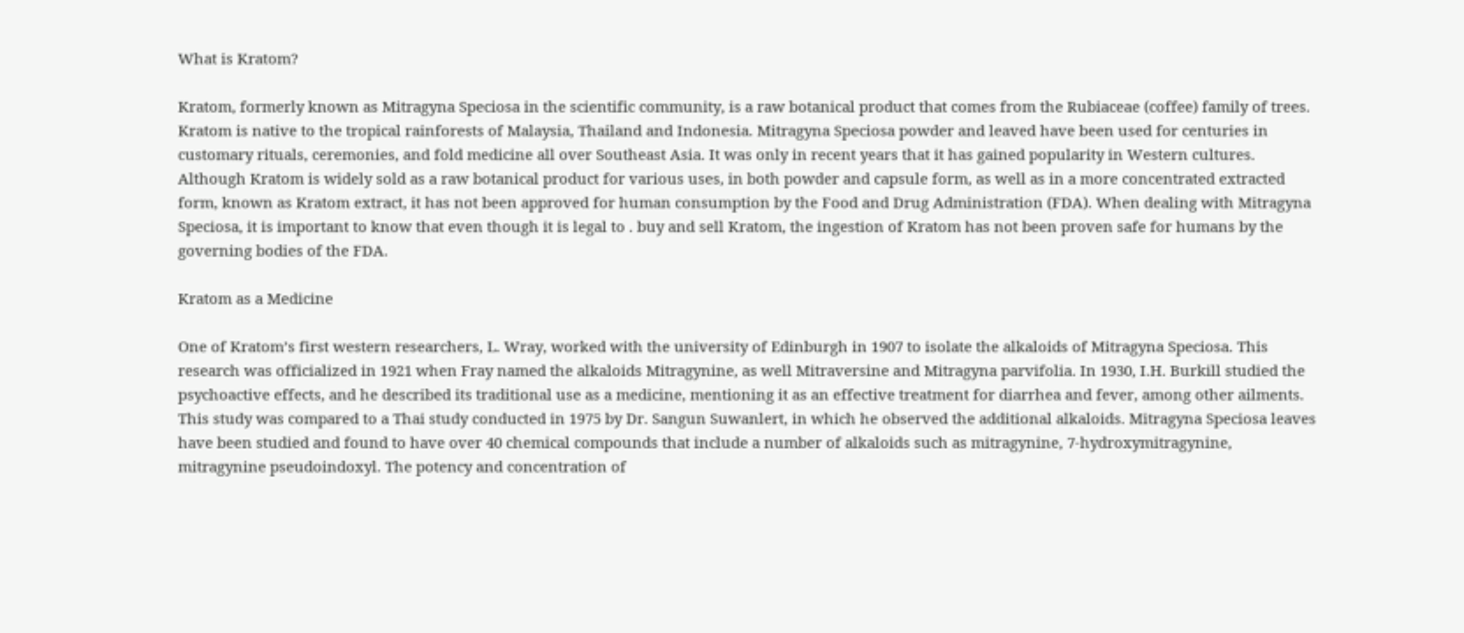What is Kratom?

Kratom, formerly known as Mitragyna Speciosa in the scientific community, is a raw botanical product that comes from the Rubiaceae (coffee) family of trees. Kratom is native to the tropical rainforests of Malaysia, Thailand and Indonesia. Mitragyna Speciosa powder and leaved have been used for centuries in customary rituals, ceremonies, and fold medicine all over Southeast Asia. It was only in recent years that it has gained popularity in Western cultures. Although Kratom is widely sold as a raw botanical product for various uses, in both powder and capsule form, as well as in a more concentrated extracted form, known as Kratom extract, it has not been approved for human consumption by the Food and Drug Administration (FDA). When dealing with Mitragyna Speciosa, it is important to know that even though it is legal to . buy and sell Kratom, the ingestion of Kratom has not been proven safe for humans by the governing bodies of the FDA.

Kratom as a Medicine

One of Kratom’s first western researchers, L. Wray, worked with the university of Edinburgh in 1907 to isolate the alkaloids of Mitragyna Speciosa. This research was officialized in 1921 when Fray named the alkaloids Mitragynine, as well Mitraversine and Mitragyna parvifolia. In 1930, I.H. Burkill studied the psychoactive effects, and he described its traditional use as a medicine, mentioning it as an effective treatment for diarrhea and fever, among other ailments. This study was compared to a Thai study conducted in 1975 by Dr. Sangun Suwanlert, in which he observed the additional alkaloids. Mitragyna Speciosa leaves have been studied and found to have over 40 chemical compounds that include a number of alkaloids such as mitragynine, 7-hydroxymitragynine, mitragynine pseudoindoxyl. The potency and concentration of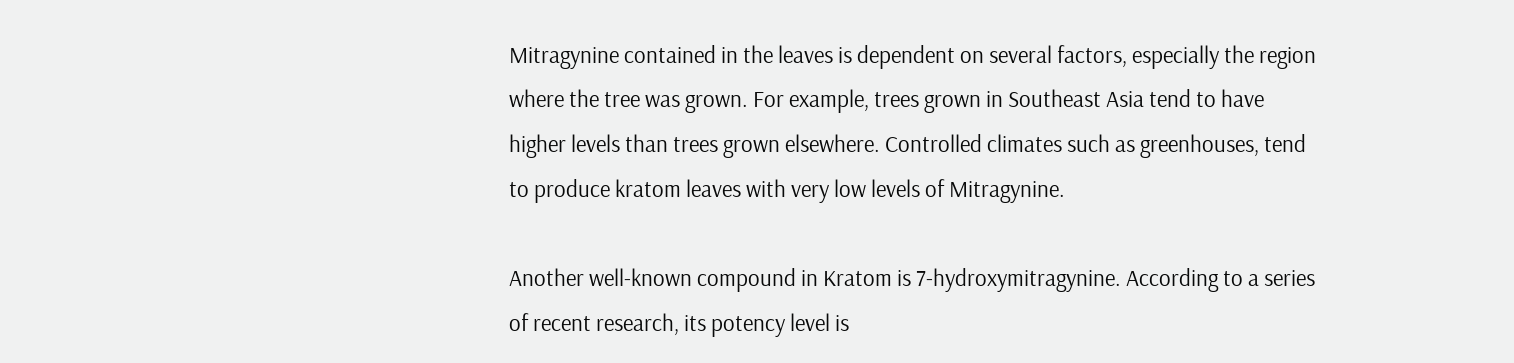Mitragynine contained in the leaves is dependent on several factors, especially the region where the tree was grown. For example, trees grown in Southeast Asia tend to have higher levels than trees grown elsewhere. Controlled climates such as greenhouses, tend to produce kratom leaves with very low levels of Mitragynine.

Another well-known compound in Kratom is 7-hydroxymitragynine. According to a series of recent research, its potency level is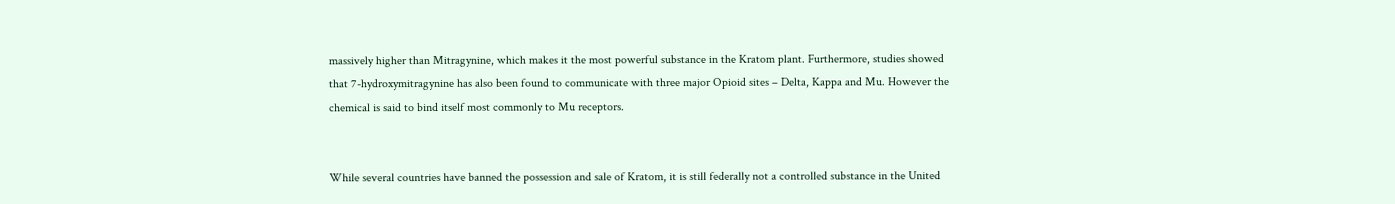massively higher than Mitragynine, which makes it the most powerful substance in the Kratom plant. Furthermore, studies showed that 7-hydroxymitragynine has also been found to communicate with three major Opioid sites – Delta, Kappa and Mu. However the chemical is said to bind itself most commonly to Mu receptors.


While several countries have banned the possession and sale of Kratom, it is still federally not a controlled substance in the United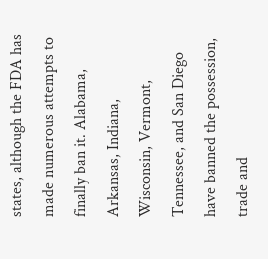states, although the FDA has made numerous attempts to finally ban it. Alabama, Arkansas, Indiana, Wisconsin, Vermont, Tennessee, and San Diego have banned the possession, trade and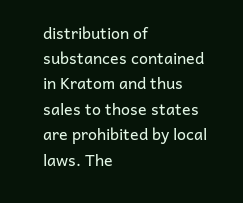distribution of substances contained in Kratom and thus sales to those states are prohibited by local laws. The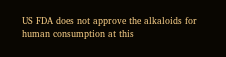US FDA does not approve the alkaloids for human consumption at this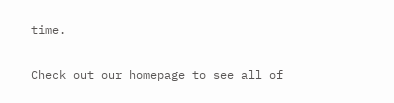time.

Check out our homepage to see all of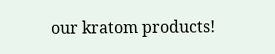our kratom products!